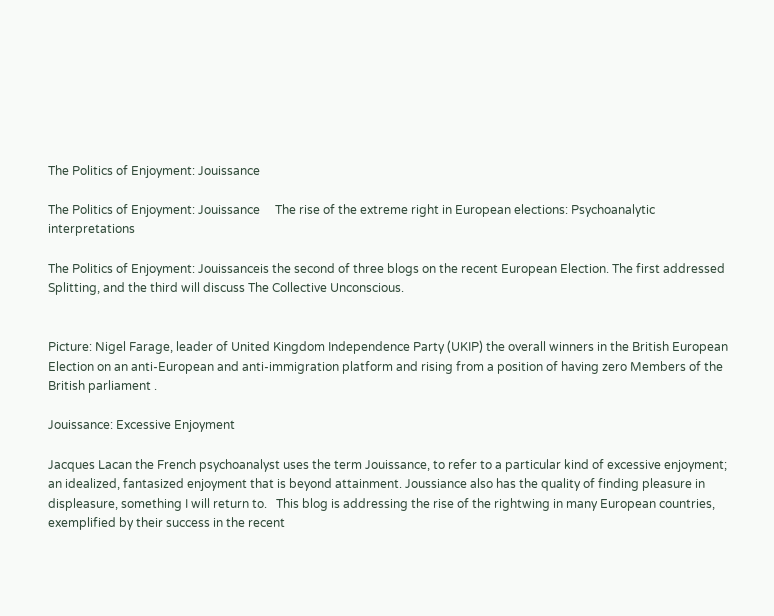The Politics of Enjoyment: Jouissance

The Politics of Enjoyment: Jouissance     The rise of the extreme right in European elections: Psychoanalytic interpretations

The Politics of Enjoyment: Jouissanceis the second of three blogs on the recent European Election. The first addressed Splitting, and the third will discuss The Collective Unconscious.


Picture: Nigel Farage, leader of United Kingdom Independence Party (UKIP) the overall winners in the British European Election on an anti-European and anti-immigration platform and rising from a position of having zero Members of the British parliament .

Jouissance: Excessive Enjoyment

Jacques Lacan the French psychoanalyst uses the term Jouissance, to refer to a particular kind of excessive enjoyment; an idealized, fantasized enjoyment that is beyond attainment. Joussiance also has the quality of finding pleasure in displeasure, something I will return to.   This blog is addressing the rise of the rightwing in many European countries, exemplified by their success in the recent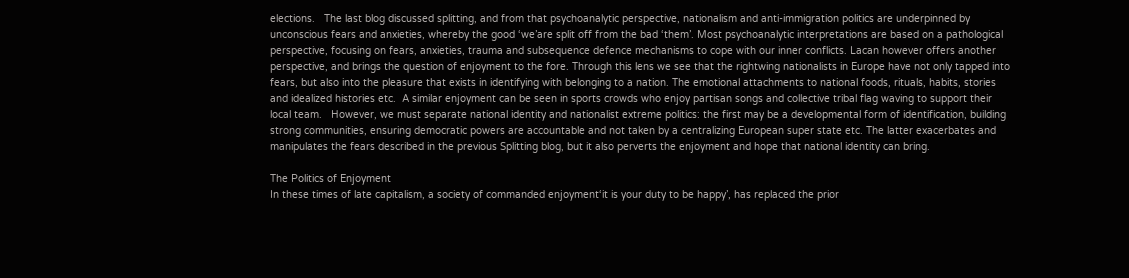elections.   The last blog discussed splitting, and from that psychoanalytic perspective, nationalism and anti-immigration politics are underpinned by unconscious fears and anxieties, whereby the good ‘we’are split off from the bad ‘them’. Most psychoanalytic interpretations are based on a pathological perspective, focusing on fears, anxieties, trauma and subsequence defence mechanisms to cope with our inner conflicts. Lacan however offers another perspective, and brings the question of enjoyment to the fore. Through this lens we see that the rightwing nationalists in Europe have not only tapped into fears, but also into the pleasure that exists in identifying with belonging to a nation. The emotional attachments to national foods, rituals, habits, stories and idealized histories etc.  A similar enjoyment can be seen in sports crowds who enjoy partisan songs and collective tribal flag waving to support their local team.   However, we must separate national identity and nationalist extreme politics: the first may be a developmental form of identification, building strong communities, ensuring democratic powers are accountable and not taken by a centralizing European super state etc. The latter exacerbates and manipulates the fears described in the previous Splitting blog, but it also perverts the enjoyment and hope that national identity can bring.

The Politics of Enjoyment
In these times of late capitalism, a society of commanded enjoyment‘it is your duty to be happy’, has replaced the prior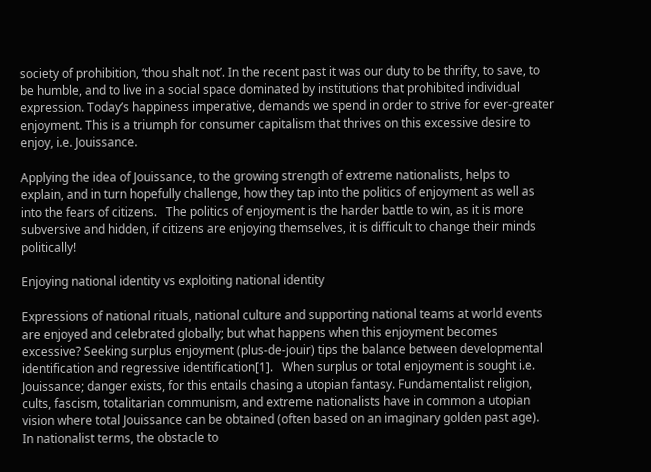society of prohibition, ‘thou shalt not’. In the recent past it was our duty to be thrifty, to save, to be humble, and to live in a social space dominated by institutions that prohibited individual expression. Today’s happiness imperative, demands we spend in order to strive for ever-greater enjoyment. This is a triumph for consumer capitalism that thrives on this excessive desire to enjoy, i.e. Jouissance.

Applying the idea of Jouissance, to the growing strength of extreme nationalists, helps to explain, and in turn hopefully challenge, how they tap into the politics of enjoyment as well as into the fears of citizens.   The politics of enjoyment is the harder battle to win, as it is more subversive and hidden, if citizens are enjoying themselves, it is difficult to change their minds politically!

Enjoying national identity vs exploiting national identity

Expressions of national rituals, national culture and supporting national teams at world events are enjoyed and celebrated globally; but what happens when this enjoyment becomes excessive? Seeking surplus enjoyment (plus-de-jouir) tips the balance between developmental identification and regressive identification[1].   When surplus or total enjoyment is sought i.e. Jouissance; danger exists, for this entails chasing a utopian fantasy. Fundamentalist religion, cults, fascism, totalitarian communism, and extreme nationalists have in common a utopian vision where total Jouissance can be obtained (often based on an imaginary golden past age).   In nationalist terms, the obstacle to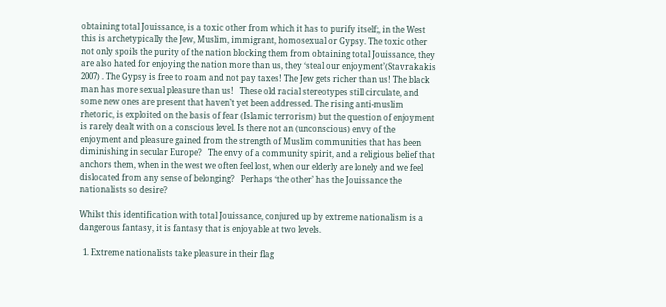obtaining total Jouissance, is a toxic other from which it has to purify itself;, in the West this is archetypically the Jew, Muslim, immigrant, homosexual or Gypsy. The toxic other not only spoils the purity of the nation blocking them from obtaining total Jouissance, they are also hated for enjoying the nation more than us, they ‘steal our enjoyment’(Stavrakakis 2007) . The Gypsy is free to roam and not pay taxes! The Jew gets richer than us! The black man has more sexual pleasure than us!   These old racial stereotypes still circulate, and some new ones are present that haven’t yet been addressed. The rising anti-muslim rhetoric, is exploited on the basis of fear (Islamic terrorism) but the question of enjoyment is rarely dealt with on a conscious level. Is there not an (unconscious) envy of the enjoyment and pleasure gained from the strength of Muslim communities that has been diminishing in secular Europe?   The envy of a community spirit, and a religious belief that anchors them, when in the west we often feel lost, when our elderly are lonely and we feel dislocated from any sense of belonging?   Perhaps ‘the other’ has the Jouissance the nationalists so desire?

Whilst this identification with total Jouissance, conjured up by extreme nationalism is a dangerous fantasy, it is fantasy that is enjoyable at two levels.

  1. Extreme nationalists take pleasure in their flag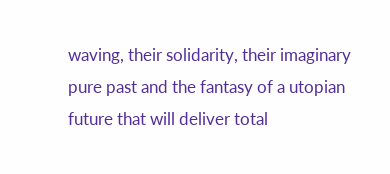waving, their solidarity, their imaginary pure past and the fantasy of a utopian future that will deliver total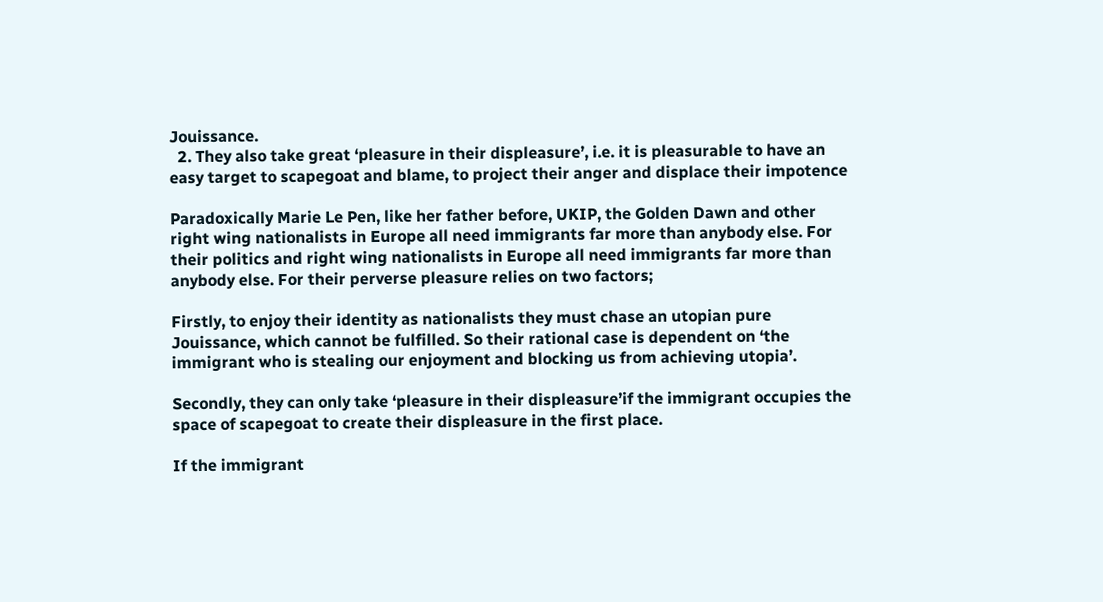Jouissance.
  2. They also take great ‘pleasure in their displeasure’, i.e. it is pleasurable to have an easy target to scapegoat and blame, to project their anger and displace their impotence

Paradoxically Marie Le Pen, like her father before, UKIP, the Golden Dawn and other right wing nationalists in Europe all need immigrants far more than anybody else. For their politics and right wing nationalists in Europe all need immigrants far more than anybody else. For their perverse pleasure relies on two factors;

Firstly, to enjoy their identity as nationalists they must chase an utopian pure Jouissance, which cannot be fulfilled. So their rational case is dependent on ‘the immigrant who is stealing our enjoyment and blocking us from achieving utopia’.

Secondly, they can only take ‘pleasure in their displeasure’if the immigrant occupies the space of scapegoat to create their displeasure in the first place.

If the immigrant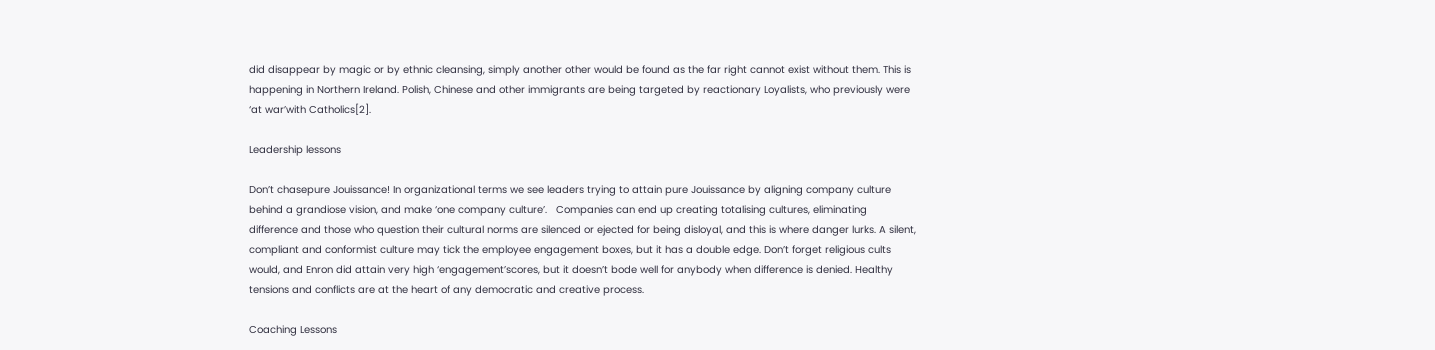did disappear by magic or by ethnic cleansing, simply another other would be found as the far right cannot exist without them. This is happening in Northern Ireland. Polish, Chinese and other immigrants are being targeted by reactionary Loyalists, who previously were ‘at war’with Catholics[2].

Leadership lessons

Don’t chasepure Jouissance! In organizational terms we see leaders trying to attain pure Jouissance by aligning company culture behind a grandiose vision, and make ‘one company culture’.   Companies can end up creating totalising cultures, eliminating difference and those who question their cultural norms are silenced or ejected for being disloyal, and this is where danger lurks. A silent, compliant and conformist culture may tick the employee engagement boxes, but it has a double edge. Don’t forget religious cults would, and Enron did attain very high ‘engagement’scores, but it doesn’t bode well for anybody when difference is denied. Healthy tensions and conflicts are at the heart of any democratic and creative process.

Coaching Lessons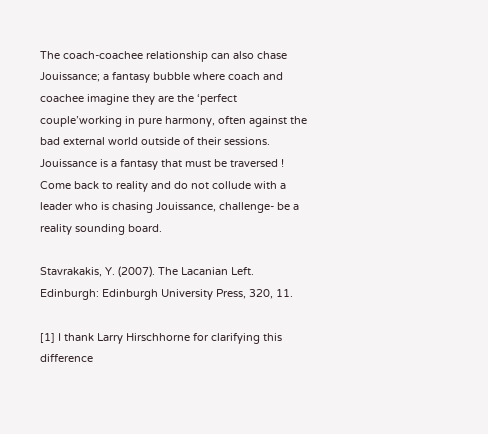The coach-coachee relationship can also chase Jouissance; a fantasy bubble where coach and coachee imagine they are the ‘perfect couple’working in pure harmony, often against the bad external world outside of their sessions.   Jouissance is a fantasy that must be traversed ! Come back to reality and do not collude with a leader who is chasing Jouissance, challenge- be a reality sounding board.

Stavrakakis, Y. (2007). The Lacanian Left. Edinburgh: Edinburgh University Press, 320, 11.

[1] I thank Larry Hirschhorne for clarifying this difference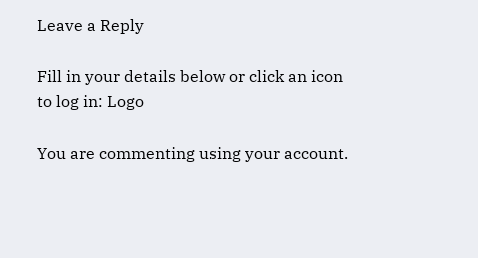Leave a Reply

Fill in your details below or click an icon to log in: Logo

You are commenting using your account.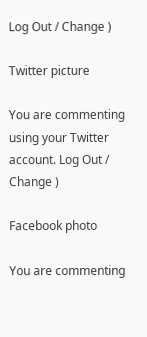Log Out / Change )

Twitter picture

You are commenting using your Twitter account. Log Out / Change )

Facebook photo

You are commenting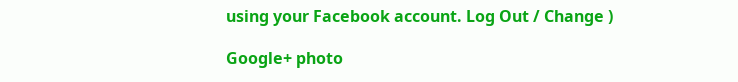using your Facebook account. Log Out / Change )

Google+ photo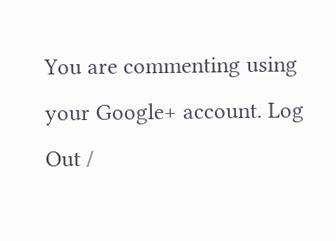You are commenting using your Google+ account. Log Out /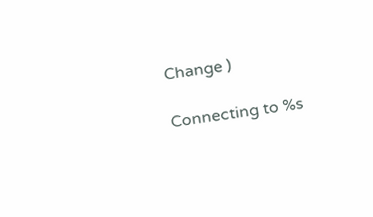Change )

Connecting to %s